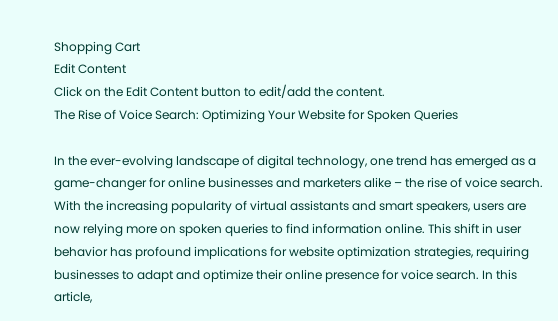Shopping Cart
Edit Content
Click on the Edit Content button to edit/add the content.
The Rise of Voice Search: Optimizing Your Website for Spoken Queries

In the ever-evolving landscape of digital technology, one trend has emerged as a game-changer for online businesses and marketers alike – the rise of voice search. With the increasing popularity of virtual assistants and smart speakers, users are now relying more on spoken queries to find information online. This shift in user behavior has profound implications for website optimization strategies, requiring businesses to adapt and optimize their online presence for voice search. In this article,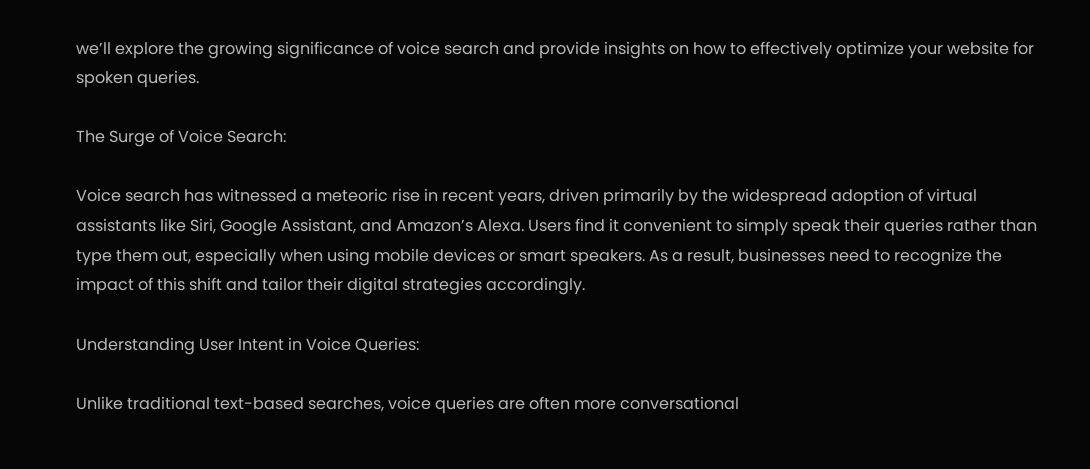we’ll explore the growing significance of voice search and provide insights on how to effectively optimize your website for spoken queries.

The Surge of Voice Search:

Voice search has witnessed a meteoric rise in recent years, driven primarily by the widespread adoption of virtual assistants like Siri, Google Assistant, and Amazon’s Alexa. Users find it convenient to simply speak their queries rather than type them out, especially when using mobile devices or smart speakers. As a result, businesses need to recognize the impact of this shift and tailor their digital strategies accordingly.

Understanding User Intent in Voice Queries:

Unlike traditional text-based searches, voice queries are often more conversational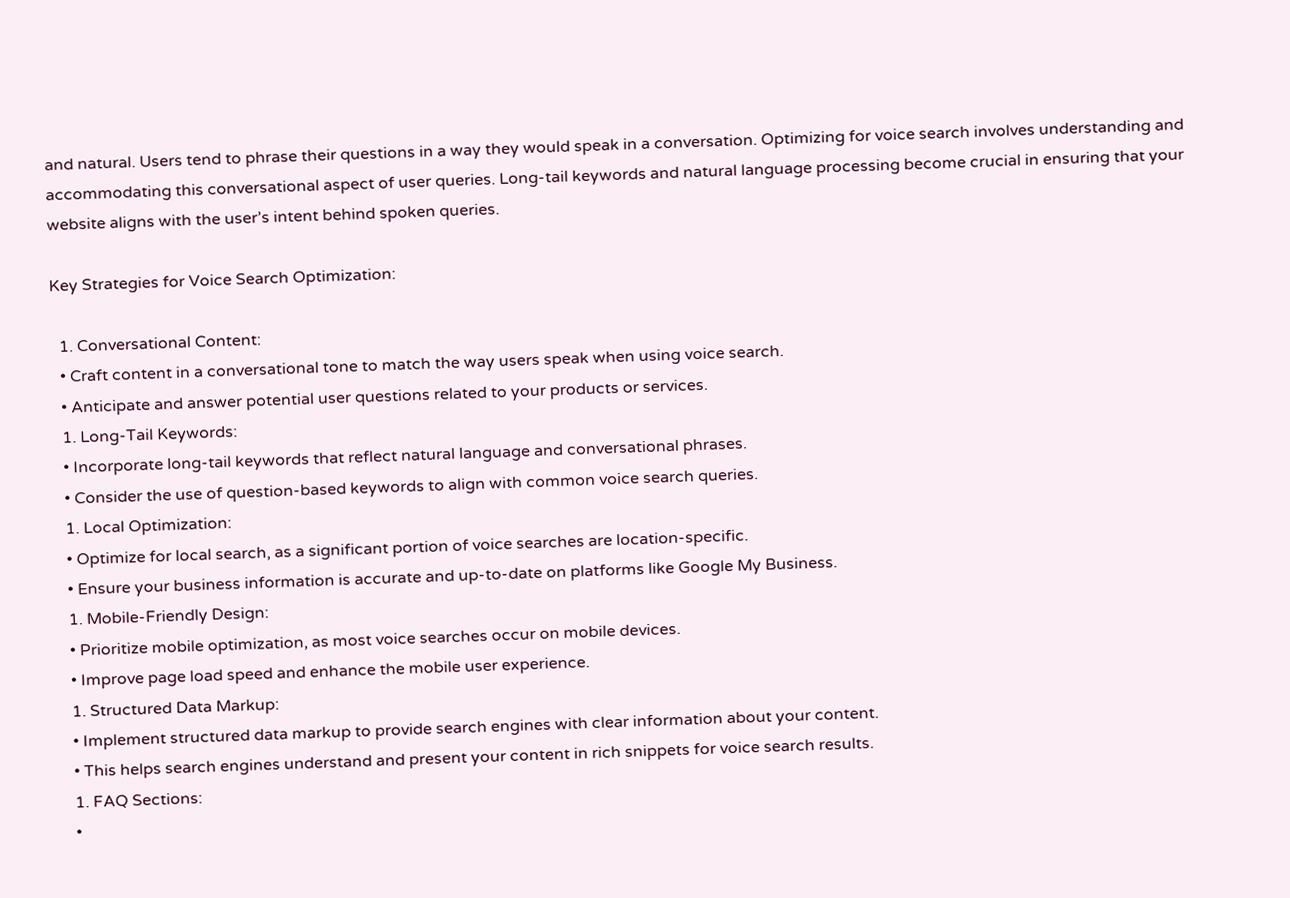and natural. Users tend to phrase their questions in a way they would speak in a conversation. Optimizing for voice search involves understanding and accommodating this conversational aspect of user queries. Long-tail keywords and natural language processing become crucial in ensuring that your website aligns with the user’s intent behind spoken queries.

Key Strategies for Voice Search Optimization:

  1. Conversational Content:
  • Craft content in a conversational tone to match the way users speak when using voice search.
  • Anticipate and answer potential user questions related to your products or services.
  1. Long-Tail Keywords:
  • Incorporate long-tail keywords that reflect natural language and conversational phrases.
  • Consider the use of question-based keywords to align with common voice search queries.
  1. Local Optimization:
  • Optimize for local search, as a significant portion of voice searches are location-specific.
  • Ensure your business information is accurate and up-to-date on platforms like Google My Business.
  1. Mobile-Friendly Design:
  • Prioritize mobile optimization, as most voice searches occur on mobile devices.
  • Improve page load speed and enhance the mobile user experience.
  1. Structured Data Markup:
  • Implement structured data markup to provide search engines with clear information about your content.
  • This helps search engines understand and present your content in rich snippets for voice search results.
  1. FAQ Sections:
  •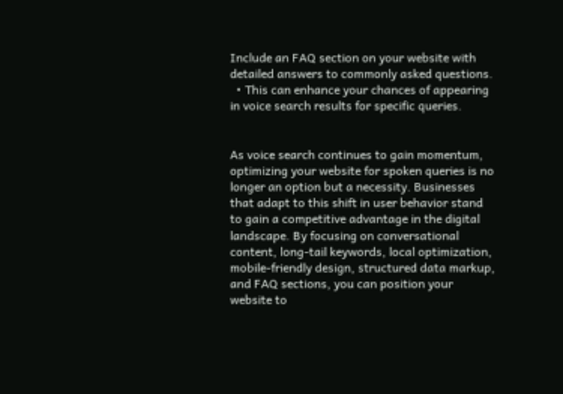Include an FAQ section on your website with detailed answers to commonly asked questions.
  • This can enhance your chances of appearing in voice search results for specific queries.


As voice search continues to gain momentum, optimizing your website for spoken queries is no longer an option but a necessity. Businesses that adapt to this shift in user behavior stand to gain a competitive advantage in the digital landscape. By focusing on conversational content, long-tail keywords, local optimization, mobile-friendly design, structured data markup, and FAQ sections, you can position your website to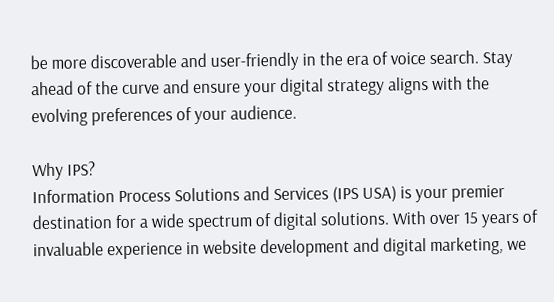be more discoverable and user-friendly in the era of voice search. Stay ahead of the curve and ensure your digital strategy aligns with the evolving preferences of your audience.

Why IPS?
Information Process Solutions and Services (IPS USA) is your premier destination for a wide spectrum of digital solutions. With over 15 years of invaluable experience in website development and digital marketing, we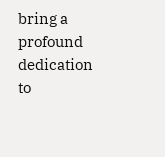bring a profound dedication to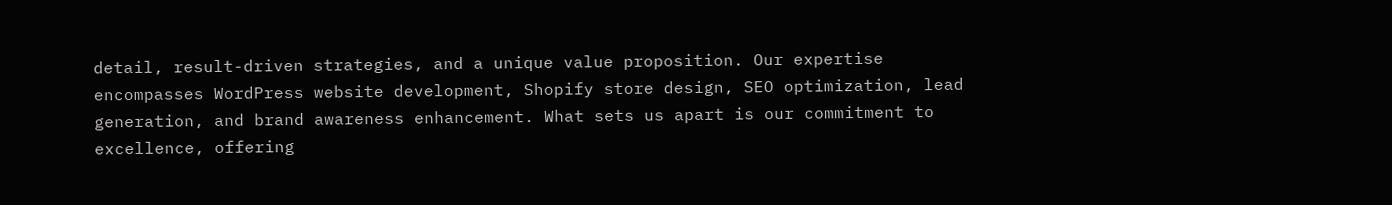detail, result-driven strategies, and a unique value proposition. Our expertise encompasses WordPress website development, Shopify store design, SEO optimization, lead generation, and brand awareness enhancement. What sets us apart is our commitment to excellence, offering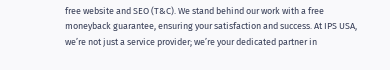free website and SEO (T&C). We stand behind our work with a free moneyback guarantee, ensuring your satisfaction and success. At IPS USA, we’re not just a service provider; we’re your dedicated partner in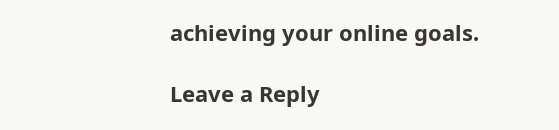achieving your online goals.

Leave a Reply